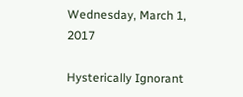Wednesday, March 1, 2017

Hysterically Ignorant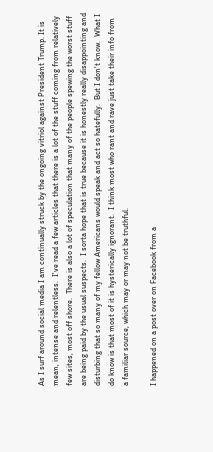As I surf around social media I am continually struck by the ongoing vitriol against President Trump. It is mean, intense and relentless.  I've read a few articles that there is a lot of the stuff coming from relatively few sites, most off shore.  There is also a lot of speculation that many of the people spewing the worst stuff are being paid by the usual suspects.  I sorta hope that is true because it is honestly really disappointing and disturbing that so many of my fellow Americans would speak and act so hatefully.  But I don't know.  What I do know is that most of it is hysterically ignorant.  I think most who rant and rave just take their info from a familiar source, which may or may not be truthful.

I happened on a post over on Facebook from a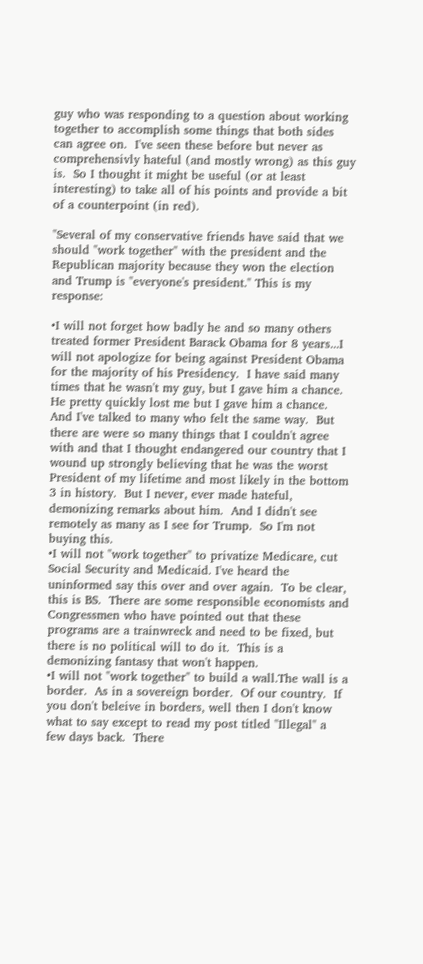guy who was responding to a question about working together to accomplish some things that both sides can agree on.  I've seen these before but never as comprehensivly hateful (and mostly wrong) as this guy is.  So I thought it might be useful (or at least interesting) to take all of his points and provide a bit of a counterpoint (in red).

"Several of my conservative friends have said that we should "work together" with the president and the Republican majority because they won the election and Trump is "everyone's president." This is my response:

•I will not forget how badly he and so many others treated former President Barack Obama for 8 years...I will not apologize for being against President Obama for the majority of his Presidency.  I have said many times that he wasn't my guy, but I gave him a chance.  He pretty quickly lost me but I gave him a chance.  And I've talked to many who felt the same way.  But there are were so many things that I couldn't agree with and that I thought endangered our country that I wound up strongly believing that he was the worst President of my lifetime and most likely in the bottom 3 in history.  But I never, ever made hateful, demonizing remarks about him.  And I didn't see remotely as many as I see for Trump.  So I'm not buying this.
•I will not "work together" to privatize Medicare, cut Social Security and Medicaid. I've heard the uninformed say this over and over again.  To be clear, this is BS.  There are some responsible economists and Congressmen who have pointed out that these programs are a trainwreck and need to be fixed, but there is no political will to do it.  This is a demonizing fantasy that won't happen.
•I will not "work together" to build a wall.The wall is a border.  As in a sovereign border.  Of our country.  If you don't beleive in borders, well then I don't know what to say except to read my post titled "Illegal" a few days back.  There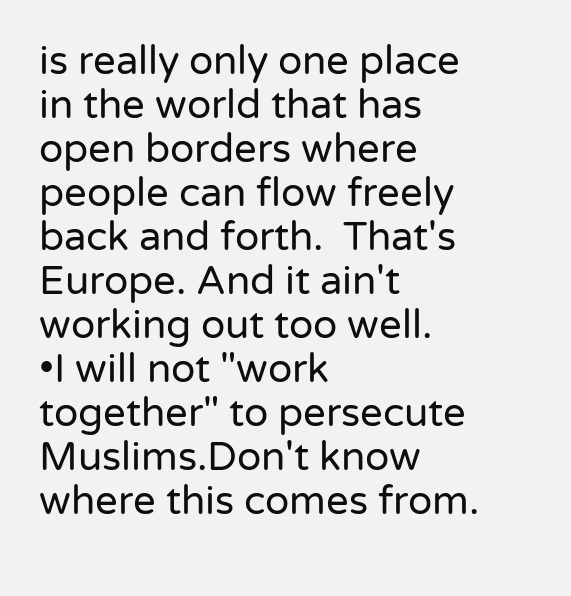is really only one place in the world that has open borders where people can flow freely back and forth.  That's Europe. And it ain't working out too well.
•I will not "work together" to persecute Muslims.Don't know where this comes from.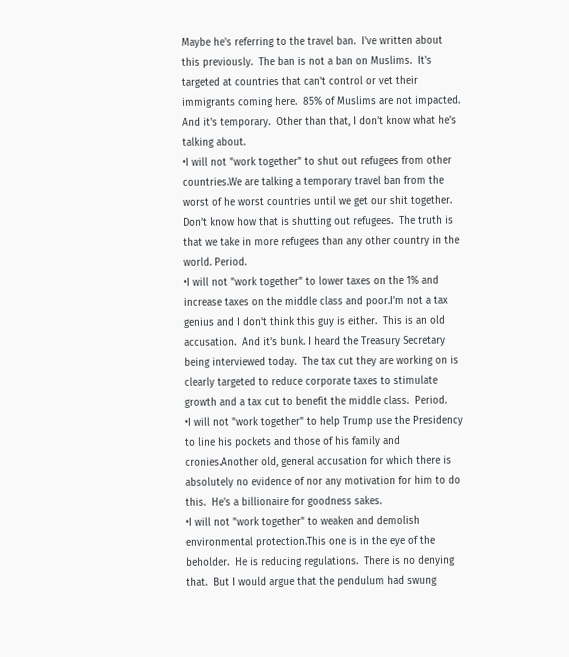Maybe he's referring to the travel ban.  I've written about this previously.  The ban is not a ban on Muslims.  It's targeted at countries that can't control or vet their immigrants coming here.  85% of Muslims are not impacted.  And it's temporary.  Other than that, I don't know what he's talking about.
•I will not "work together" to shut out refugees from other countries.We are talking a temporary travel ban from the worst of he worst countries until we get our shit together.  Don't know how that is shutting out refugees.  The truth is that we take in more refugees than any other country in the world. Period.
•I will not "work together" to lower taxes on the 1% and increase taxes on the middle class and poor.I'm not a tax genius and I don't think this guy is either.  This is an old accusation.  And it's bunk. I heard the Treasury Secretary being interviewed today.  The tax cut they are working on is clearly targeted to reduce corporate taxes to stimulate growth and a tax cut to benefit the middle class.  Period.
•I will not "work together" to help Trump use the Presidency to line his pockets and those of his family and cronies.Another old, general accusation for which there is absolutely no evidence of nor any motivation for him to do this.  He's a billionaire for goodness sakes.
•I will not "work together" to weaken and demolish environmental protection.This one is in the eye of the beholder.  He is reducing regulations.  There is no denying that.  But I would argue that the pendulum had swung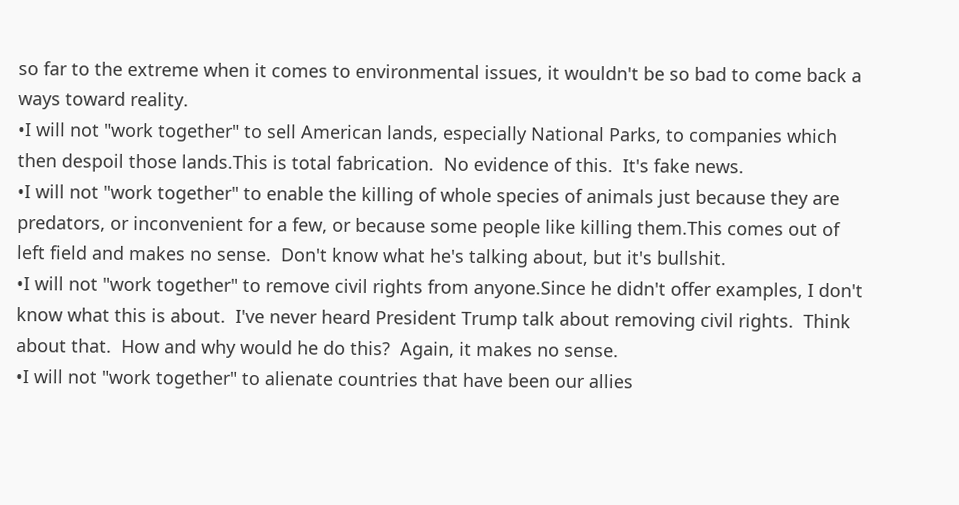so far to the extreme when it comes to environmental issues, it wouldn't be so bad to come back a ways toward reality.
•I will not "work together" to sell American lands, especially National Parks, to companies which then despoil those lands.This is total fabrication.  No evidence of this.  It's fake news.
•I will not "work together" to enable the killing of whole species of animals just because they are predators, or inconvenient for a few, or because some people like killing them.This comes out of left field and makes no sense.  Don't know what he's talking about, but it's bullshit.
•I will not "work together" to remove civil rights from anyone.Since he didn't offer examples, I don't know what this is about.  I've never heard President Trump talk about removing civil rights.  Think about that.  How and why would he do this?  Again, it makes no sense.
•I will not "work together" to alienate countries that have been our allies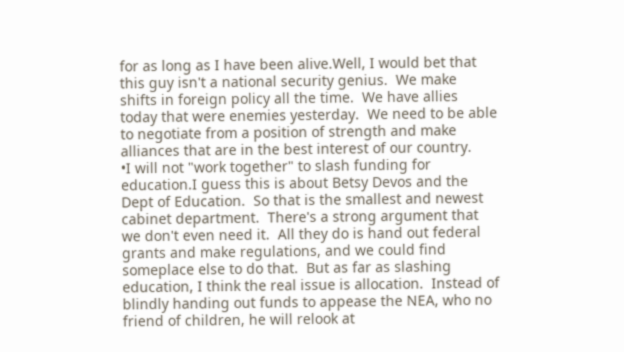for as long as I have been alive.Well, I would bet that this guy isn't a national security genius.  We make shifts in foreign policy all the time.  We have allies today that were enemies yesterday.  We need to be able to negotiate from a position of strength and make alliances that are in the best interest of our country.
•I will not "work together" to slash funding for education.I guess this is about Betsy Devos and the Dept of Education.  So that is the smallest and newest cabinet department.  There's a strong argument that we don't even need it.  All they do is hand out federal grants and make regulations, and we could find someplace else to do that.  But as far as slashing education, I think the real issue is allocation.  Instead of blindly handing out funds to appease the NEA, who no friend of children, he will relook at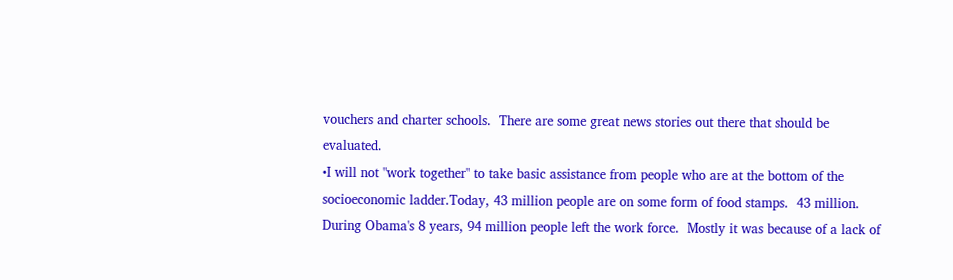vouchers and charter schools.  There are some great news stories out there that should be evaluated.
•I will not "work together" to take basic assistance from people who are at the bottom of the socioeconomic ladder.Today, 43 million people are on some form of food stamps.  43 million.  During Obama's 8 years, 94 million people left the work force.  Mostly it was because of a lack of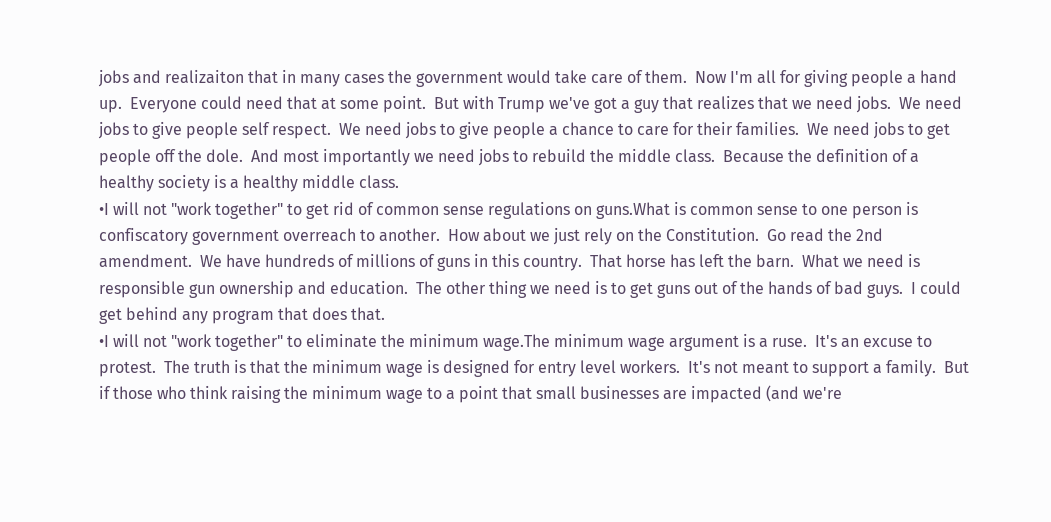jobs and realizaiton that in many cases the government would take care of them.  Now I'm all for giving people a hand up.  Everyone could need that at some point.  But with Trump we've got a guy that realizes that we need jobs.  We need jobs to give people self respect.  We need jobs to give people a chance to care for their families.  We need jobs to get people off the dole.  And most importantly we need jobs to rebuild the middle class.  Because the definition of a healthy society is a healthy middle class.
•I will not "work together" to get rid of common sense regulations on guns.What is common sense to one person is confiscatory government overreach to another.  How about we just rely on the Constitution.  Go read the 2nd amendment.  We have hundreds of millions of guns in this country.  That horse has left the barn.  What we need is responsible gun ownership and education.  The other thing we need is to get guns out of the hands of bad guys.  I could get behind any program that does that.
•I will not "work together" to eliminate the minimum wage.The minimum wage argument is a ruse.  It's an excuse to protest.  The truth is that the minimum wage is designed for entry level workers.  It's not meant to support a family.  But if those who think raising the minimum wage to a point that small businesses are impacted (and we're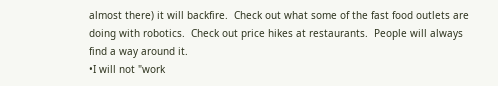almost there) it will backfire.  Check out what some of the fast food outlets are doing with robotics.  Check out price hikes at restaurants.  People will always find a way around it.
•I will not "work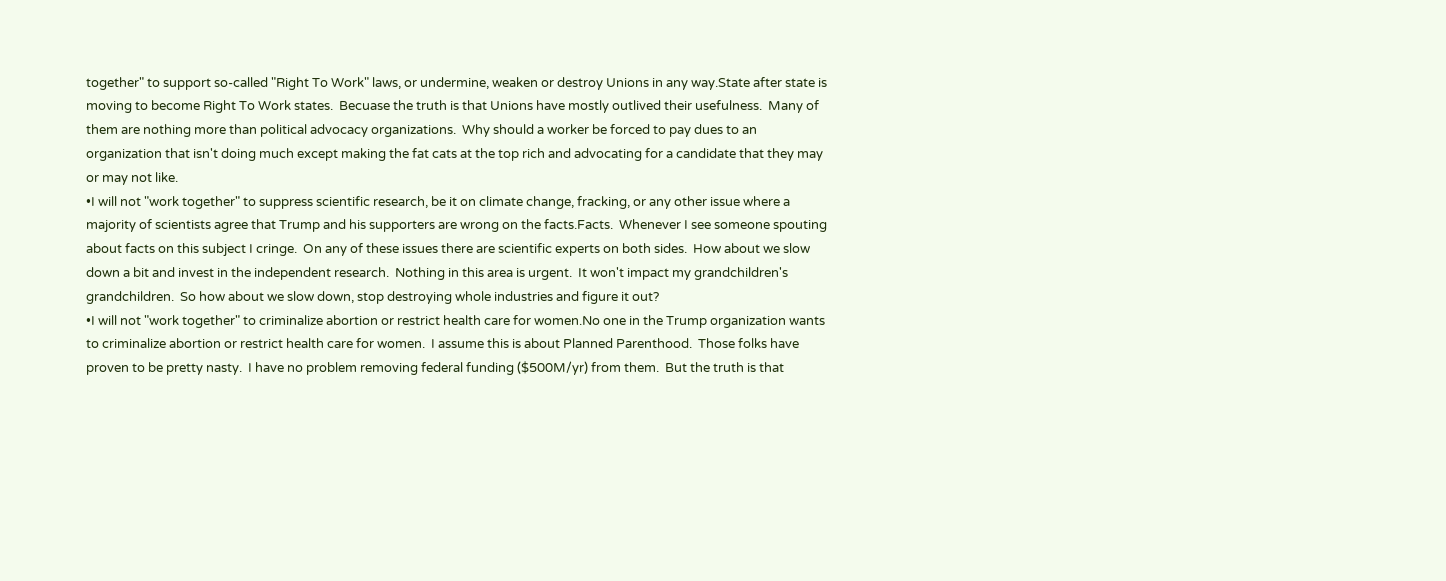together" to support so-called "Right To Work" laws, or undermine, weaken or destroy Unions in any way.State after state is moving to become Right To Work states.  Becuase the truth is that Unions have mostly outlived their usefulness.  Many of them are nothing more than political advocacy organizations.  Why should a worker be forced to pay dues to an organization that isn't doing much except making the fat cats at the top rich and advocating for a candidate that they may or may not like.
•I will not "work together" to suppress scientific research, be it on climate change, fracking, or any other issue where a majority of scientists agree that Trump and his supporters are wrong on the facts.Facts.  Whenever I see someone spouting about facts on this subject I cringe.  On any of these issues there are scientific experts on both sides.  How about we slow down a bit and invest in the independent research.  Nothing in this area is urgent.  It won't impact my grandchildren's grandchildren.  So how about we slow down, stop destroying whole industries and figure it out?
•I will not "work together" to criminalize abortion or restrict health care for women.No one in the Trump organization wants to criminalize abortion or restrict health care for women.  I assume this is about Planned Parenthood.  Those folks have proven to be pretty nasty.  I have no problem removing federal funding ($500M/yr) from them.  But the truth is that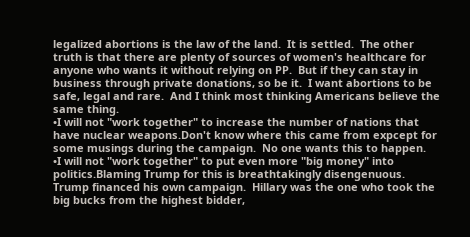legalized abortions is the law of the land.  It is settled.  The other truth is that there are plenty of sources of women's healthcare for anyone who wants it without relying on PP.  But if they can stay in business through private donations, so be it.  I want abortions to be safe, legal and rare.  And I think most thinking Americans believe the same thing.
•I will not "work together" to increase the number of nations that have nuclear weapons.Don't know where this came from expcept for some musings during the campaign.  No one wants this to happen.
•I will not "work together" to put even more "big money" into politics.Blaming Trump for this is breathtakingly disengenuous.  Trump financed his own campaign.  Hillary was the one who took the big bucks from the highest bidder,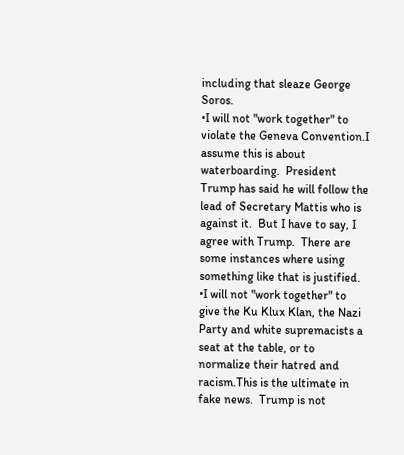including that sleaze George Soros.
•I will not "work together" to violate the Geneva Convention.I assume this is about waterboarding.  President Trump has said he will follow the lead of Secretary Mattis who is against it.  But I have to say, I agree with Trump.  There are some instances where using something like that is justified.
•I will not "work together" to give the Ku Klux Klan, the Nazi Party and white supremacists a seat at the table, or to normalize their hatred and racism.This is the ultimate in fake news.  Trump is not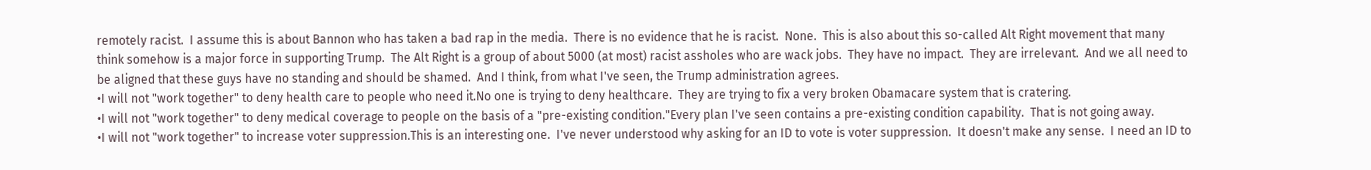remotely racist.  I assume this is about Bannon who has taken a bad rap in the media.  There is no evidence that he is racist.  None.  This is also about this so-called Alt Right movement that many think somehow is a major force in supporting Trump.  The Alt Right is a group of about 5000 (at most) racist assholes who are wack jobs.  They have no impact.  They are irrelevant.  And we all need to be aligned that these guys have no standing and should be shamed.  And I think, from what I've seen, the Trump administration agrees.
•I will not "work together" to deny health care to people who need it.No one is trying to deny healthcare.  They are trying to fix a very broken Obamacare system that is cratering.
•I will not "work together" to deny medical coverage to people on the basis of a "pre-existing condition."Every plan I've seen contains a pre-existing condition capability.  That is not going away.
•I will not "work together" to increase voter suppression.This is an interesting one.  I've never understood why asking for an ID to vote is voter suppression.  It doesn't make any sense.  I need an ID to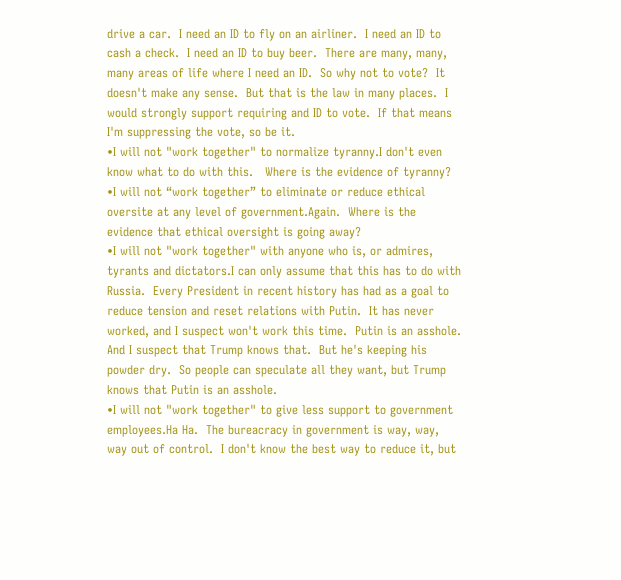drive a car.  I need an ID to fly on an airliner.  I need an ID to cash a check.  I need an ID to buy beer.  There are many, many, many areas of life where I need an ID.  So why not to vote?  It doesn't make any sense.  But that is the law in many places.  I would strongly support requiring and ID to vote.  If that means I'm suppressing the vote, so be it.
•I will not "work together" to normalize tyranny.I don't even know what to do with this.   Where is the evidence of tyranny?
•I will not “work together” to eliminate or reduce ethical oversite at any level of government.Again.  Where is the evidence that ethical oversight is going away?
•I will not "work together" with anyone who is, or admires, tyrants and dictators.I can only assume that this has to do with Russia.  Every President in recent history has had as a goal to reduce tension and reset relations with Putin.  It has never worked, and I suspect won't work this time.  Putin is an asshole.  And I suspect that Trump knows that.  But he's keeping his powder dry.  So people can speculate all they want, but Trump knows that Putin is an asshole.
•I will not "work together" to give less support to government employees.Ha Ha.  The bureacracy in government is way, way, way out of control.  I don't know the best way to reduce it, but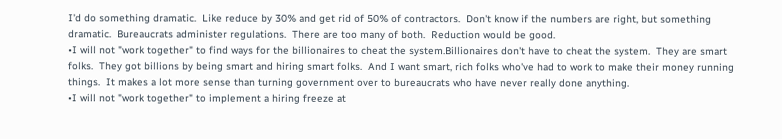I'd do something dramatic.  Like reduce by 30% and get rid of 50% of contractors.  Don't know if the numbers are right, but something dramatic.  Bureaucrats administer regulations.  There are too many of both.  Reduction would be good.
•I will not "work together" to find ways for the billionaires to cheat the system.Billionaires don't have to cheat the system.  They are smart folks.  They got billions by being smart and hiring smart folks.  And I want smart, rich folks who've had to work to make their money running things.  It makes a lot more sense than turning government over to bureaucrats who have never really done anything.
•I will not "work together" to implement a hiring freeze at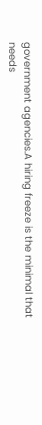government agencies.A hiring freeze is the minimal that needs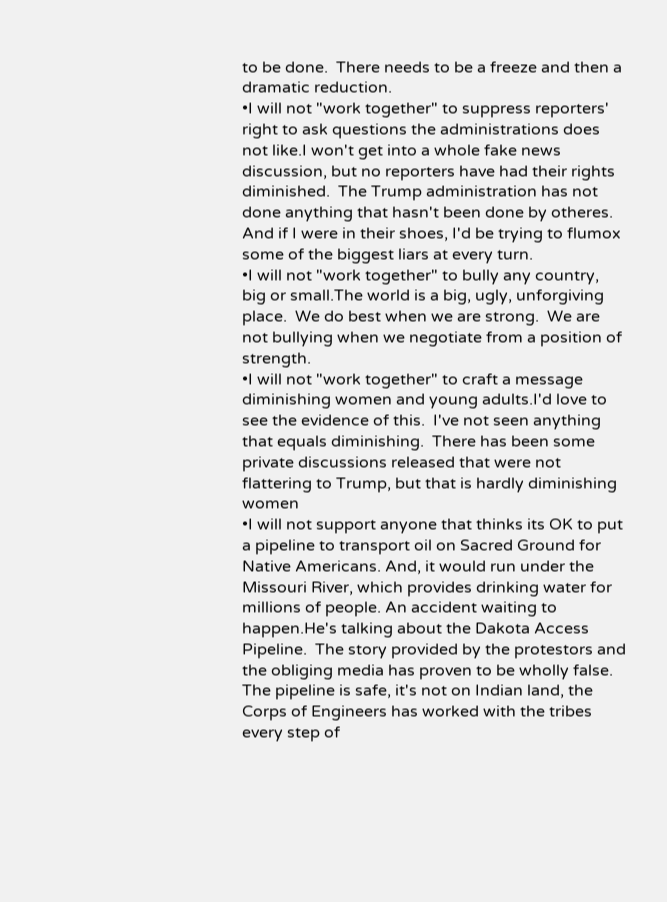to be done.  There needs to be a freeze and then a dramatic reduction.
•I will not "work together" to suppress reporters' right to ask questions the administrations does not like.I won't get into a whole fake news discussion, but no reporters have had their rights diminished.  The Trump administration has not done anything that hasn't been done by otheres.  And if I were in their shoes, I'd be trying to flumox some of the biggest liars at every turn.
•I will not "work together" to bully any country, big or small.The world is a big, ugly, unforgiving place.  We do best when we are strong.  We are not bullying when we negotiate from a position of strength.
•I will not "work together" to craft a message diminishing women and young adults.I'd love to see the evidence of this.  I've not seen anything that equals diminishing.  There has been some private discussions released that were not flattering to Trump, but that is hardly diminishing women
•I will not support anyone that thinks its OK to put a pipeline to transport oil on Sacred Ground for Native Americans. And, it would run under the Missouri River, which provides drinking water for millions of people. An accident waiting to happen.He's talking about the Dakota Access Pipeline.  The story provided by the protestors and the obliging media has proven to be wholly false.  The pipeline is safe, it's not on Indian land, the Corps of Engineers has worked with the tribes every step of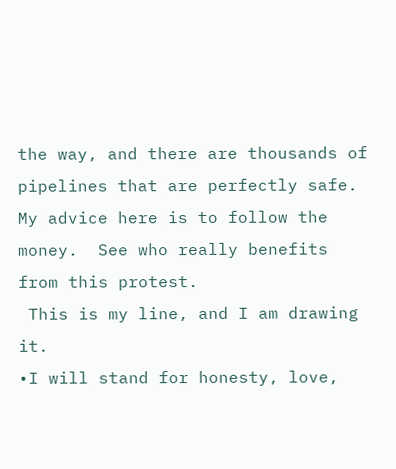the way, and there are thousands of pipelines that are perfectly safe.  My advice here is to follow the money.  See who really benefits from this protest.
 This is my line, and I am drawing it.
•I will stand for honesty, love,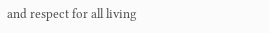and respect for all living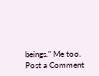beings." Me too.
Post a Comment